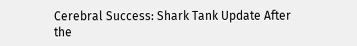Cerebral Success: Shark Tank Update After the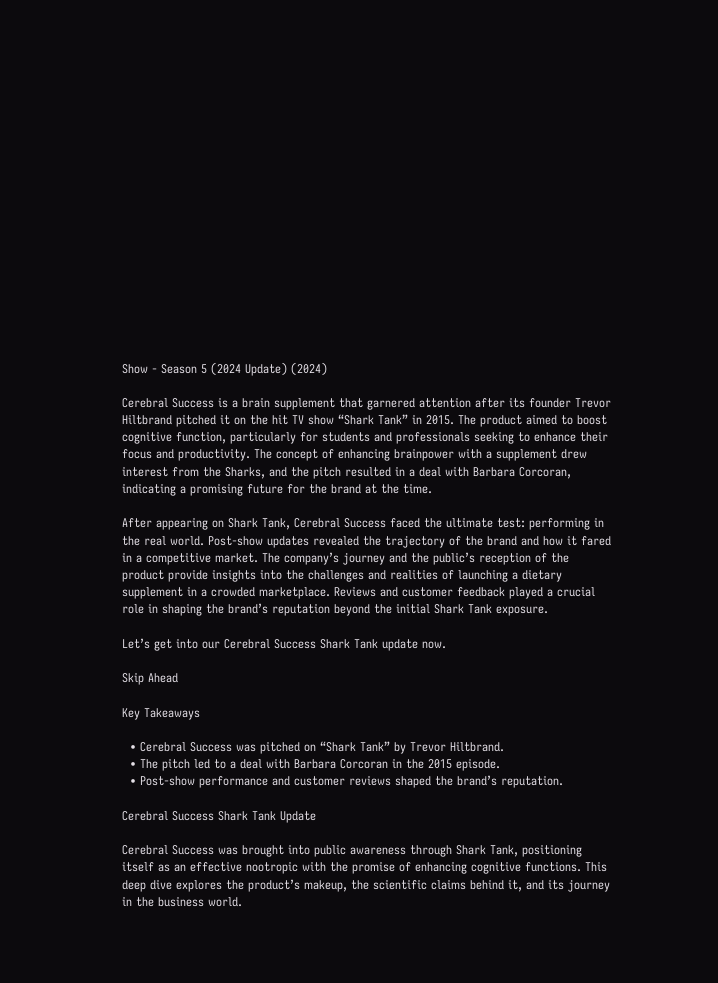Show - Season 5 (2024 Update) (2024)

Cerebral Success is a brain supplement that garnered attention after its founder Trevor Hiltbrand pitched it on the hit TV show “Shark Tank” in 2015. The product aimed to boost cognitive function, particularly for students and professionals seeking to enhance their focus and productivity. The concept of enhancing brainpower with a supplement drew interest from the Sharks, and the pitch resulted in a deal with Barbara Corcoran, indicating a promising future for the brand at the time.

After appearing on Shark Tank, Cerebral Success faced the ultimate test: performing in the real world. Post-show updates revealed the trajectory of the brand and how it fared in a competitive market. The company’s journey and the public’s reception of the product provide insights into the challenges and realities of launching a dietary supplement in a crowded marketplace. Reviews and customer feedback played a crucial role in shaping the brand’s reputation beyond the initial Shark Tank exposure.

Let’s get into our Cerebral Success Shark Tank update now.

Skip Ahead

Key Takeaways

  • Cerebral Success was pitched on “Shark Tank” by Trevor Hiltbrand.
  • The pitch led to a deal with Barbara Corcoran in the 2015 episode.
  • Post-show performance and customer reviews shaped the brand’s reputation.

Cerebral Success Shark Tank Update

Cerebral Success was brought into public awareness through Shark Tank, positioning itself as an effective nootropic with the promise of enhancing cognitive functions. This deep dive explores the product’s makeup, the scientific claims behind it, and its journey in the business world.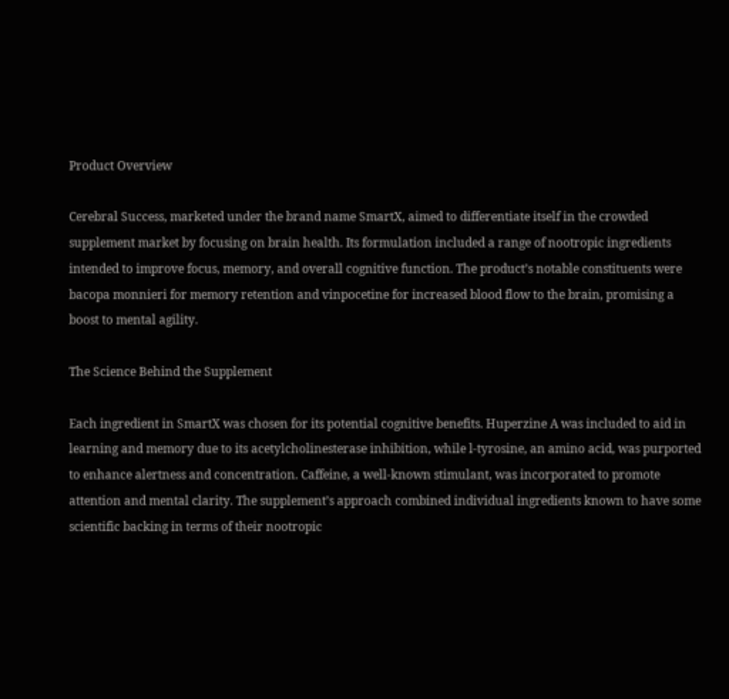Product Overview

Cerebral Success, marketed under the brand name SmartX, aimed to differentiate itself in the crowded supplement market by focusing on brain health. Its formulation included a range of nootropic ingredients intended to improve focus, memory, and overall cognitive function. The product’s notable constituents were bacopa monnieri for memory retention and vinpocetine for increased blood flow to the brain, promising a boost to mental agility.

The Science Behind the Supplement

Each ingredient in SmartX was chosen for its potential cognitive benefits. Huperzine A was included to aid in learning and memory due to its acetylcholinesterase inhibition, while l-tyrosine, an amino acid, was purported to enhance alertness and concentration. Caffeine, a well-known stimulant, was incorporated to promote attention and mental clarity. The supplement’s approach combined individual ingredients known to have some scientific backing in terms of their nootropic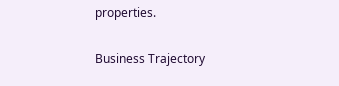properties.

Business Trajectory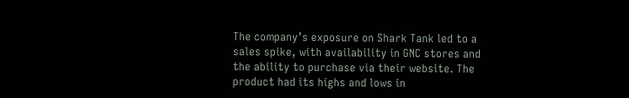The company’s exposure on Shark Tank led to a sales spike, with availability in GNC stores and the ability to purchase via their website. The product had its highs and lows in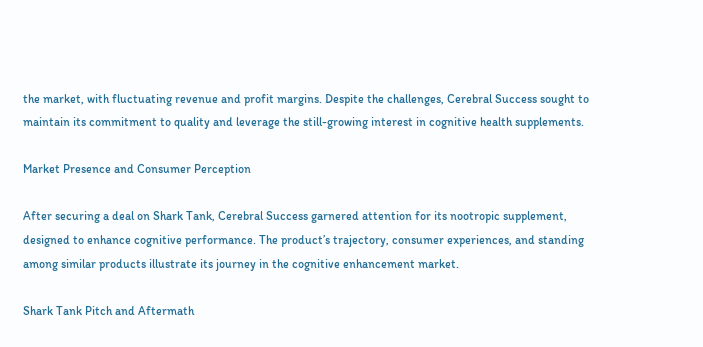the market, with fluctuating revenue and profit margins. Despite the challenges, Cerebral Success sought to maintain its commitment to quality and leverage the still-growing interest in cognitive health supplements.

Market Presence and Consumer Perception

After securing a deal on Shark Tank, Cerebral Success garnered attention for its nootropic supplement, designed to enhance cognitive performance. The product’s trajectory, consumer experiences, and standing among similar products illustrate its journey in the cognitive enhancement market.

Shark Tank Pitch and Aftermath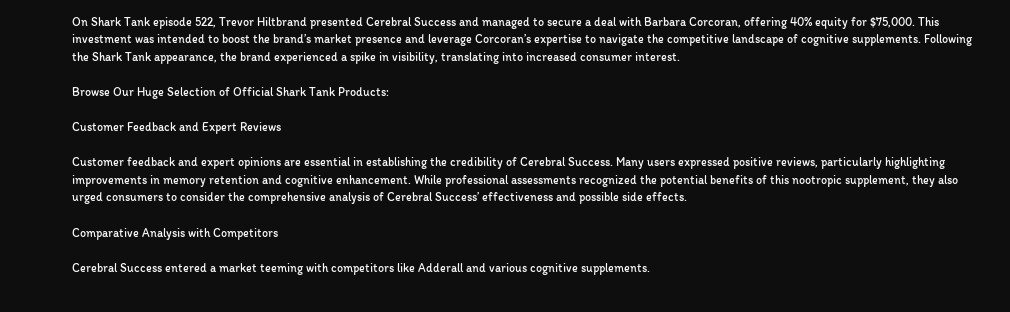On Shark Tank episode 522, Trevor Hiltbrand presented Cerebral Success and managed to secure a deal with Barbara Corcoran, offering 40% equity for $75,000. This investment was intended to boost the brand’s market presence and leverage Corcoran’s expertise to navigate the competitive landscape of cognitive supplements. Following the Shark Tank appearance, the brand experienced a spike in visibility, translating into increased consumer interest.

Browse Our Huge Selection of Official Shark Tank Products:

Customer Feedback and Expert Reviews

Customer feedback and expert opinions are essential in establishing the credibility of Cerebral Success. Many users expressed positive reviews, particularly highlighting improvements in memory retention and cognitive enhancement. While professional assessments recognized the potential benefits of this nootropic supplement, they also urged consumers to consider the comprehensive analysis of Cerebral Success’ effectiveness and possible side effects.

Comparative Analysis with Competitors

Cerebral Success entered a market teeming with competitors like Adderall and various cognitive supplements.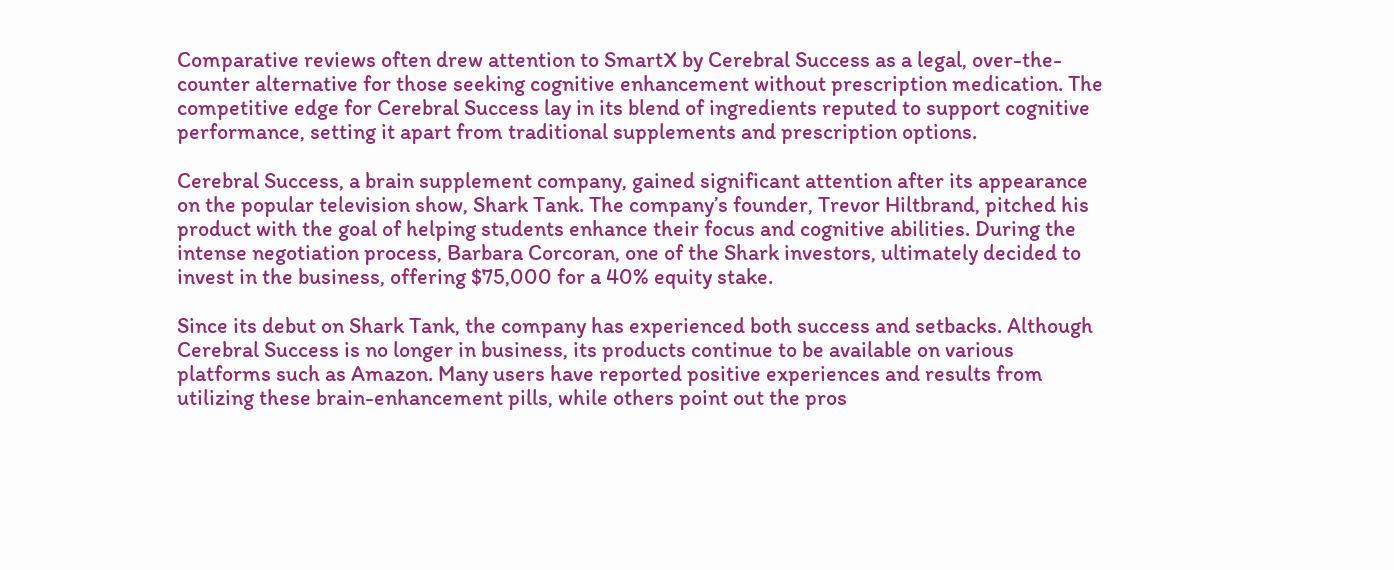Comparative reviews often drew attention to SmartX by Cerebral Success as a legal, over-the-counter alternative for those seeking cognitive enhancement without prescription medication. The competitive edge for Cerebral Success lay in its blend of ingredients reputed to support cognitive performance, setting it apart from traditional supplements and prescription options.

Cerebral Success, a brain supplement company, gained significant attention after its appearance on the popular television show, Shark Tank. The company’s founder, Trevor Hiltbrand, pitched his product with the goal of helping students enhance their focus and cognitive abilities. During the intense negotiation process, Barbara Corcoran, one of the Shark investors, ultimately decided to invest in the business, offering $75,000 for a 40% equity stake.

Since its debut on Shark Tank, the company has experienced both success and setbacks. Although Cerebral Success is no longer in business, its products continue to be available on various platforms such as Amazon. Many users have reported positive experiences and results from utilizing these brain-enhancement pills, while others point out the pros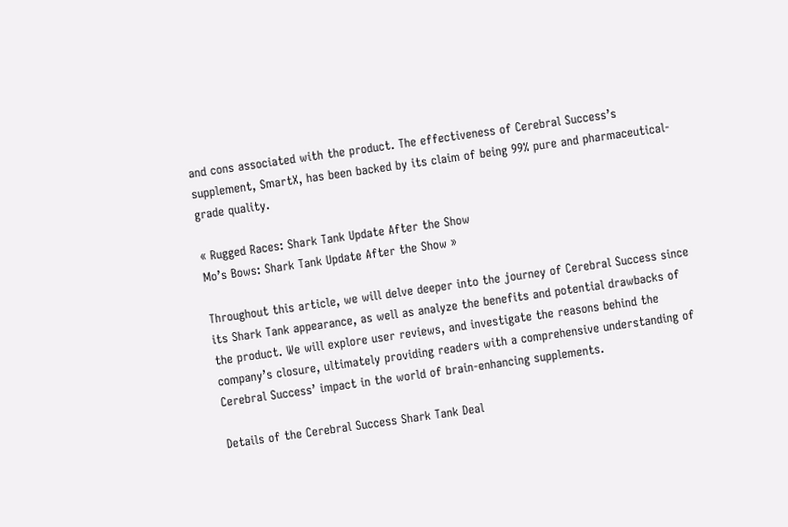and cons associated with the product. The effectiveness of Cerebral Success’s supplement, SmartX, has been backed by its claim of being 99% pure and pharmaceutical-grade quality.

« Rugged Races: Shark Tank Update After the Show
Mo’s Bows: Shark Tank Update After the Show »

Throughout this article, we will delve deeper into the journey of Cerebral Success since its Shark Tank appearance, as well as analyze the benefits and potential drawbacks of the product. We will explore user reviews, and investigate the reasons behind the company’s closure, ultimately providing readers with a comprehensive understanding of Cerebral Success’ impact in the world of brain-enhancing supplements.

Details of the Cerebral Success Shark Tank Deal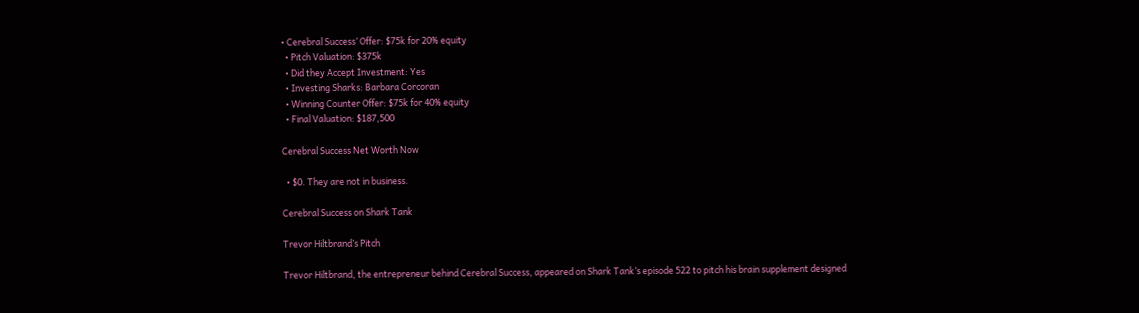• Cerebral Success’ Offer: $75k for 20% equity
  • Pitch Valuation: $375k
  • Did they Accept Investment: Yes
  • Investing Sharks: Barbara Corcoran
  • Winning Counter Offer: $75k for 40% equity
  • Final Valuation: $187,500

Cerebral Success Net Worth Now

  • $0. They are not in business.

Cerebral Success on Shark Tank

Trevor Hiltbrand’s Pitch

Trevor Hiltbrand, the entrepreneur behind Cerebral Success, appeared on Shark Tank’s episode 522 to pitch his brain supplement designed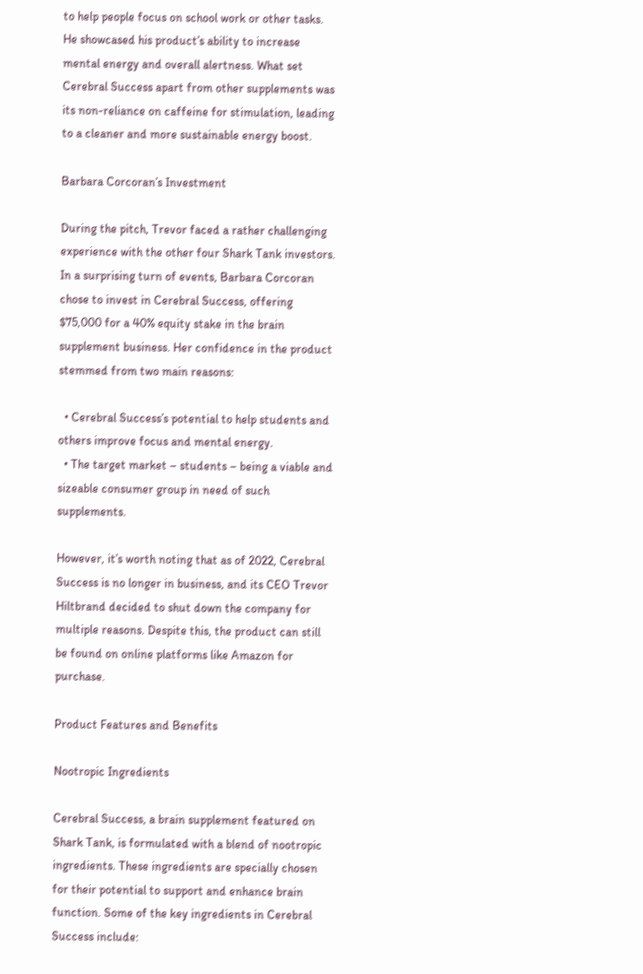to help people focus on school work or other tasks. He showcased his product’s ability to increase mental energy and overall alertness. What set Cerebral Success apart from other supplements was its non-reliance on caffeine for stimulation, leading to a cleaner and more sustainable energy boost.

Barbara Corcoran’s Investment

During the pitch, Trevor faced a rather challenging experience with the other four Shark Tank investors. In a surprising turn of events, Barbara Corcoran chose to invest in Cerebral Success, offering $75,000 for a 40% equity stake in the brain supplement business. Her confidence in the product stemmed from two main reasons:

  • Cerebral Success’s potential to help students and others improve focus and mental energy.
  • The target market – students – being a viable and sizeable consumer group in need of such supplements.

However, it’s worth noting that as of 2022, Cerebral Success is no longer in business, and its CEO Trevor Hiltbrand decided to shut down the company for multiple reasons. Despite this, the product can still be found on online platforms like Amazon for purchase.

Product Features and Benefits

Nootropic Ingredients

Cerebral Success, a brain supplement featured on Shark Tank, is formulated with a blend of nootropic ingredients. These ingredients are specially chosen for their potential to support and enhance brain function. Some of the key ingredients in Cerebral Success include: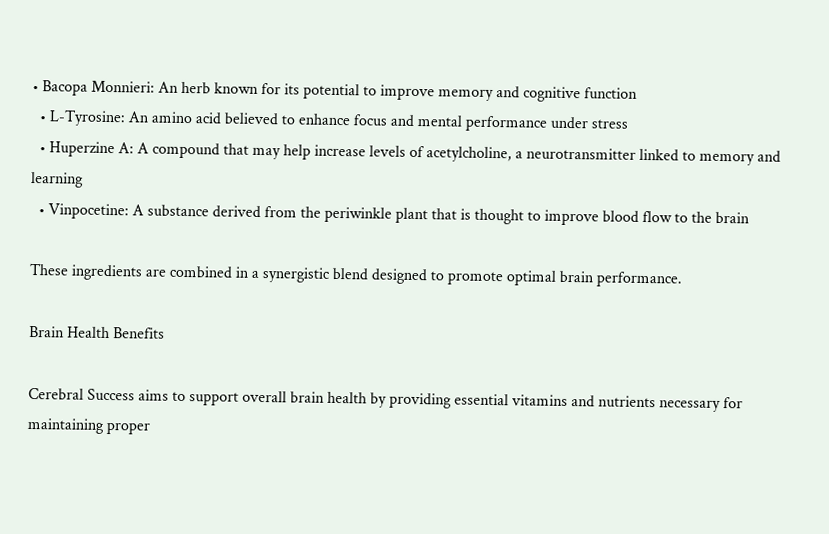• Bacopa Monnieri: An herb known for its potential to improve memory and cognitive function
  • L-Tyrosine: An amino acid believed to enhance focus and mental performance under stress
  • Huperzine A: A compound that may help increase levels of acetylcholine, a neurotransmitter linked to memory and learning
  • Vinpocetine: A substance derived from the periwinkle plant that is thought to improve blood flow to the brain

These ingredients are combined in a synergistic blend designed to promote optimal brain performance.

Brain Health Benefits

Cerebral Success aims to support overall brain health by providing essential vitamins and nutrients necessary for maintaining proper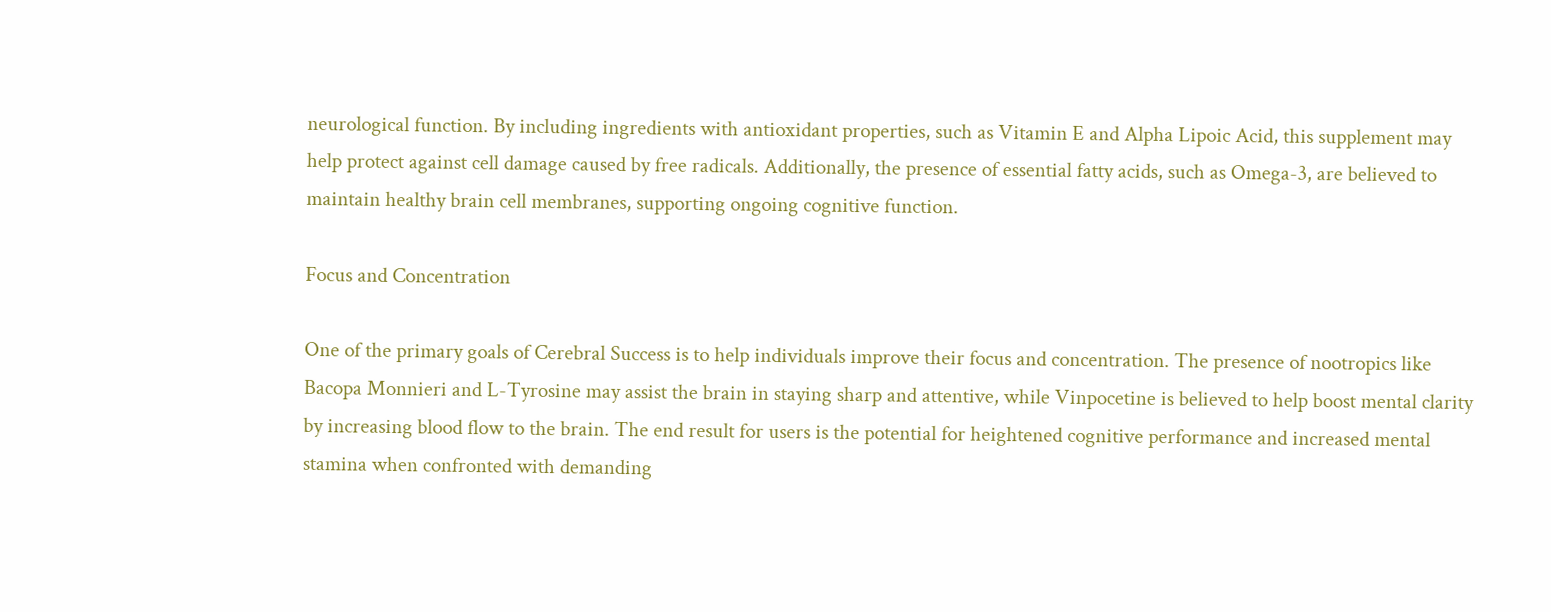neurological function. By including ingredients with antioxidant properties, such as Vitamin E and Alpha Lipoic Acid, this supplement may help protect against cell damage caused by free radicals. Additionally, the presence of essential fatty acids, such as Omega-3, are believed to maintain healthy brain cell membranes, supporting ongoing cognitive function.

Focus and Concentration

One of the primary goals of Cerebral Success is to help individuals improve their focus and concentration. The presence of nootropics like Bacopa Monnieri and L-Tyrosine may assist the brain in staying sharp and attentive, while Vinpocetine is believed to help boost mental clarity by increasing blood flow to the brain. The end result for users is the potential for heightened cognitive performance and increased mental stamina when confronted with demanding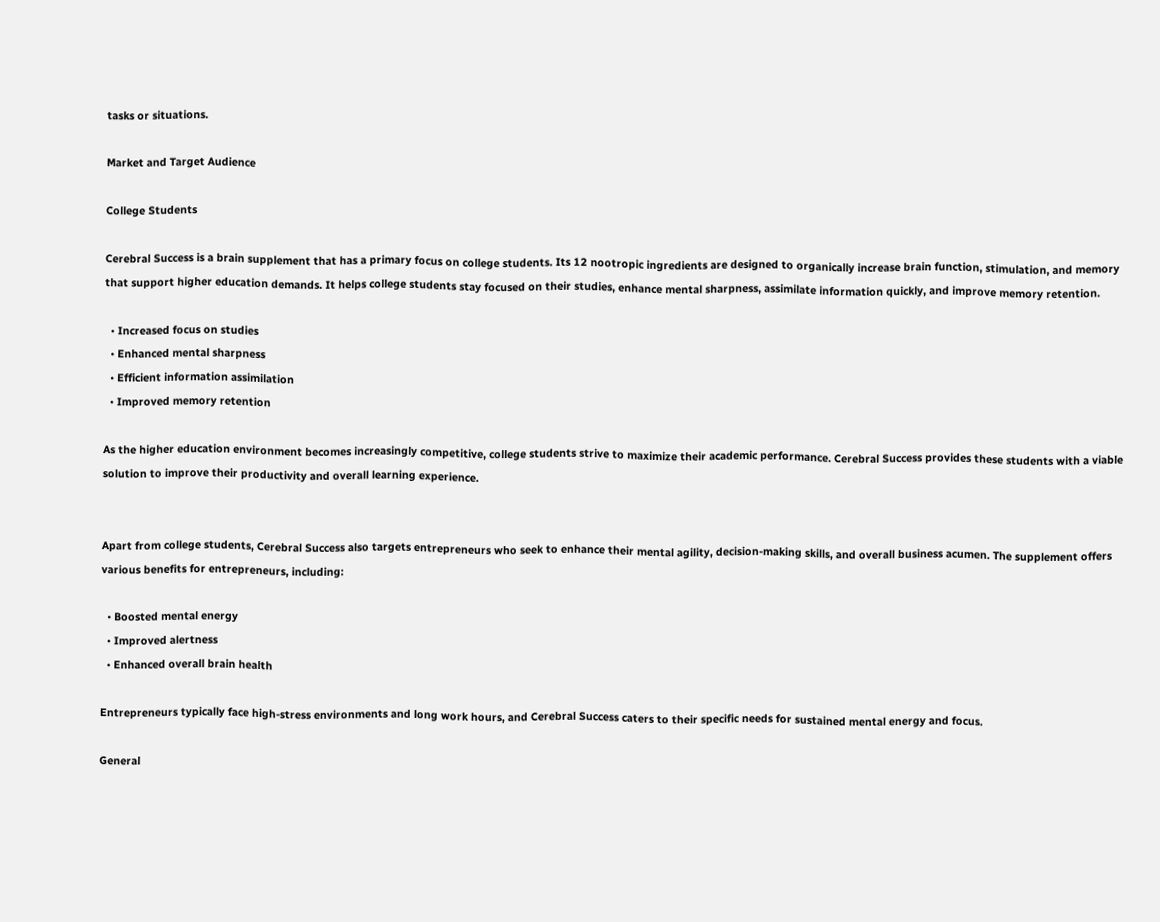tasks or situations.

Market and Target Audience

College Students

Cerebral Success is a brain supplement that has a primary focus on college students. Its 12 nootropic ingredients are designed to organically increase brain function, stimulation, and memory that support higher education demands. It helps college students stay focused on their studies, enhance mental sharpness, assimilate information quickly, and improve memory retention.

  • Increased focus on studies
  • Enhanced mental sharpness
  • Efficient information assimilation
  • Improved memory retention

As the higher education environment becomes increasingly competitive, college students strive to maximize their academic performance. Cerebral Success provides these students with a viable solution to improve their productivity and overall learning experience.


Apart from college students, Cerebral Success also targets entrepreneurs who seek to enhance their mental agility, decision-making skills, and overall business acumen. The supplement offers various benefits for entrepreneurs, including:

  • Boosted mental energy
  • Improved alertness
  • Enhanced overall brain health

Entrepreneurs typically face high-stress environments and long work hours, and Cerebral Success caters to their specific needs for sustained mental energy and focus.

General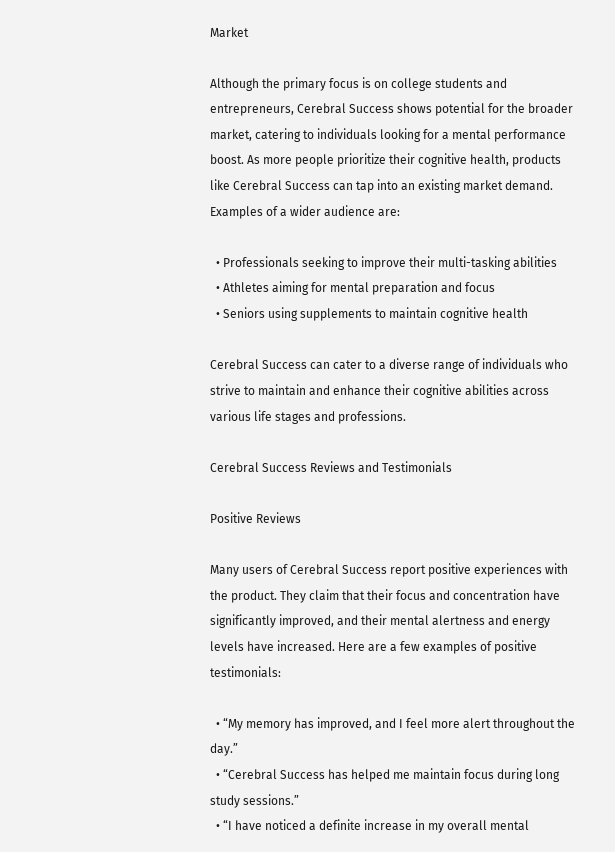Market

Although the primary focus is on college students and entrepreneurs, Cerebral Success shows potential for the broader market, catering to individuals looking for a mental performance boost. As more people prioritize their cognitive health, products like Cerebral Success can tap into an existing market demand. Examples of a wider audience are:

  • Professionals seeking to improve their multi-tasking abilities
  • Athletes aiming for mental preparation and focus
  • Seniors using supplements to maintain cognitive health

Cerebral Success can cater to a diverse range of individuals who strive to maintain and enhance their cognitive abilities across various life stages and professions.

Cerebral Success Reviews and Testimonials

Positive Reviews

Many users of Cerebral Success report positive experiences with the product. They claim that their focus and concentration have significantly improved, and their mental alertness and energy levels have increased. Here are a few examples of positive testimonials:

  • “My memory has improved, and I feel more alert throughout the day.”
  • “Cerebral Success has helped me maintain focus during long study sessions.”
  • “I have noticed a definite increase in my overall mental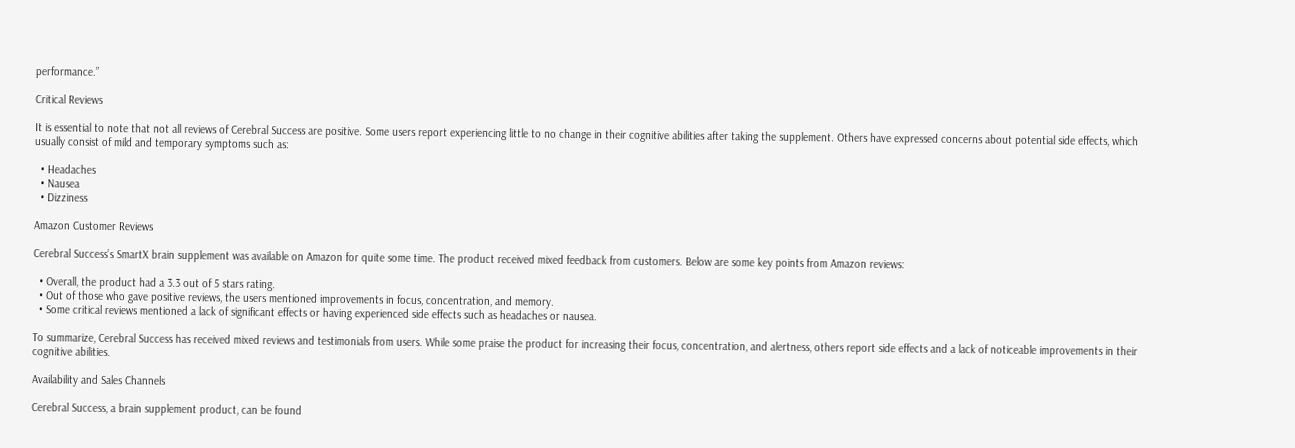performance.”

Critical Reviews

It is essential to note that not all reviews of Cerebral Success are positive. Some users report experiencing little to no change in their cognitive abilities after taking the supplement. Others have expressed concerns about potential side effects, which usually consist of mild and temporary symptoms such as:

  • Headaches
  • Nausea
  • Dizziness

Amazon Customer Reviews

Cerebral Success’s SmartX brain supplement was available on Amazon for quite some time. The product received mixed feedback from customers. Below are some key points from Amazon reviews:

  • Overall, the product had a 3.3 out of 5 stars rating.
  • Out of those who gave positive reviews, the users mentioned improvements in focus, concentration, and memory.
  • Some critical reviews mentioned a lack of significant effects or having experienced side effects such as headaches or nausea.

To summarize, Cerebral Success has received mixed reviews and testimonials from users. While some praise the product for increasing their focus, concentration, and alertness, others report side effects and a lack of noticeable improvements in their cognitive abilities.

Availability and Sales Channels

Cerebral Success, a brain supplement product, can be found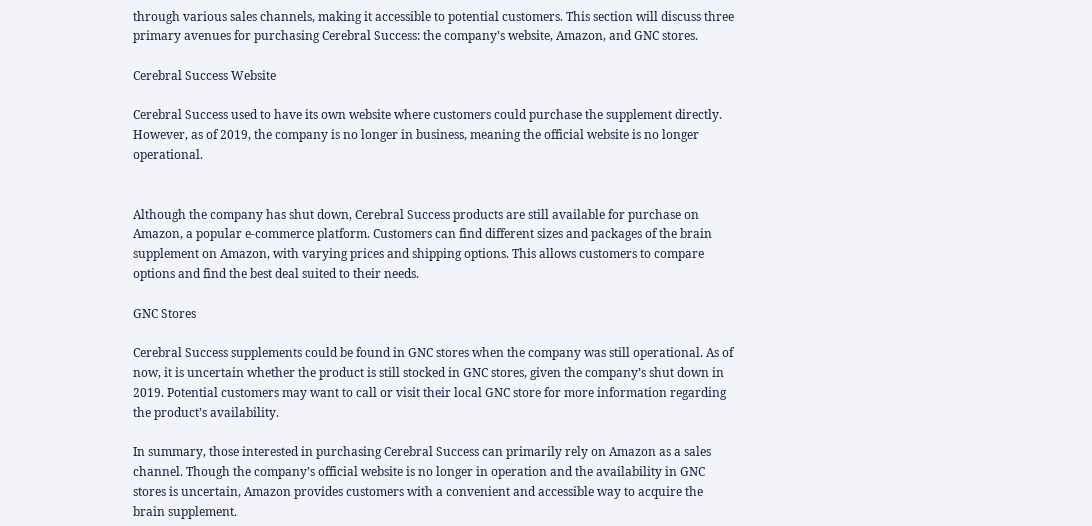through various sales channels, making it accessible to potential customers. This section will discuss three primary avenues for purchasing Cerebral Success: the company’s website, Amazon, and GNC stores.

Cerebral Success Website

Cerebral Success used to have its own website where customers could purchase the supplement directly. However, as of 2019, the company is no longer in business, meaning the official website is no longer operational.


Although the company has shut down, Cerebral Success products are still available for purchase on Amazon, a popular e-commerce platform. Customers can find different sizes and packages of the brain supplement on Amazon, with varying prices and shipping options. This allows customers to compare options and find the best deal suited to their needs.

GNC Stores

Cerebral Success supplements could be found in GNC stores when the company was still operational. As of now, it is uncertain whether the product is still stocked in GNC stores, given the company’s shut down in 2019. Potential customers may want to call or visit their local GNC store for more information regarding the product’s availability.

In summary, those interested in purchasing Cerebral Success can primarily rely on Amazon as a sales channel. Though the company’s official website is no longer in operation and the availability in GNC stores is uncertain, Amazon provides customers with a convenient and accessible way to acquire the brain supplement.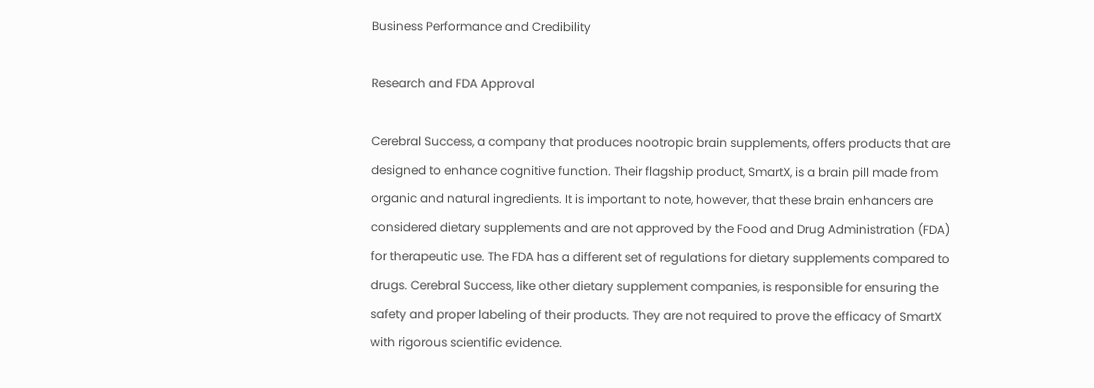Business Performance and Credibility

Research and FDA Approval

Cerebral Success, a company that produces nootropic brain supplements, offers products that are designed to enhance cognitive function. Their flagship product, SmartX, is a brain pill made from organic and natural ingredients. It is important to note, however, that these brain enhancers are considered dietary supplements and are not approved by the Food and Drug Administration (FDA) for therapeutic use. The FDA has a different set of regulations for dietary supplements compared to drugs. Cerebral Success, like other dietary supplement companies, is responsible for ensuring the safety and proper labeling of their products. They are not required to prove the efficacy of SmartX with rigorous scientific evidence.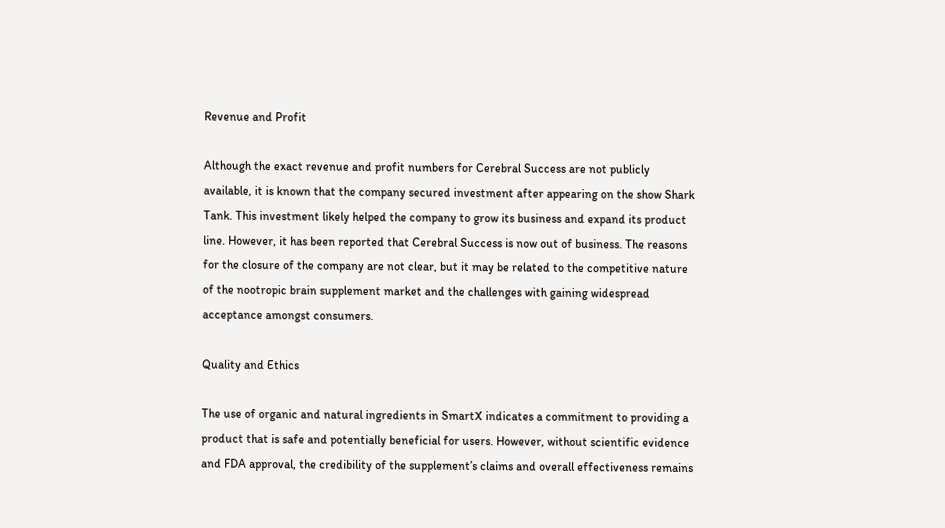Revenue and Profit

Although the exact revenue and profit numbers for Cerebral Success are not publicly available, it is known that the company secured investment after appearing on the show Shark Tank. This investment likely helped the company to grow its business and expand its product line. However, it has been reported that Cerebral Success is now out of business. The reasons for the closure of the company are not clear, but it may be related to the competitive nature of the nootropic brain supplement market and the challenges with gaining widespread acceptance amongst consumers.

Quality and Ethics

The use of organic and natural ingredients in SmartX indicates a commitment to providing a product that is safe and potentially beneficial for users. However, without scientific evidence and FDA approval, the credibility of the supplement’s claims and overall effectiveness remains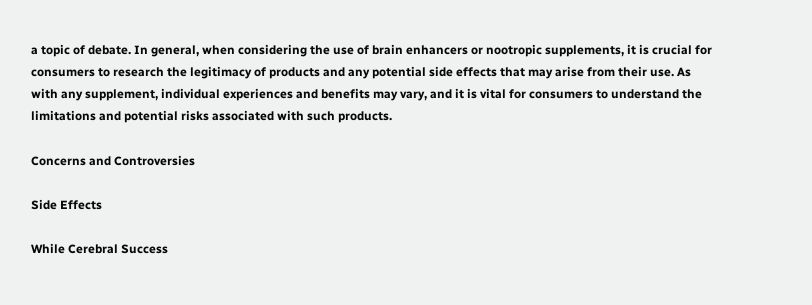a topic of debate. In general, when considering the use of brain enhancers or nootropic supplements, it is crucial for consumers to research the legitimacy of products and any potential side effects that may arise from their use. As with any supplement, individual experiences and benefits may vary, and it is vital for consumers to understand the limitations and potential risks associated with such products.

Concerns and Controversies

Side Effects

While Cerebral Success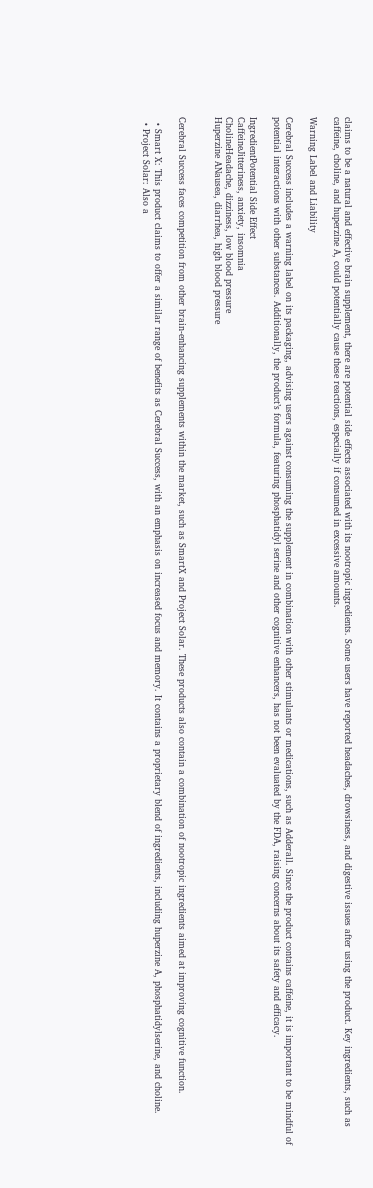claims to be a natural and effective brain supplement, there are potential side effects associated with its nootropic ingredients. Some users have reported headaches, drowsiness, and digestive issues after using the product. Key ingredients, such as caffeine, choline, and huperzine A, could potentially cause these reactions, especially if consumed in excessive amounts.

Warning Label and Liability

Cerebral Success includes a warning label on its packaging, advising users against consuming the supplement in combination with other stimulants or medications, such as Adderall. Since the product contains caffeine, it is important to be mindful of potential interactions with other substances. Additionally, the product’s formula, featuring phosphatidyl serine and other cognitive enhancers, has not been evaluated by the FDA, raising concerns about its safety and efficacy.

IngredientPotential Side Effect
CaffeineJitteriness, anxiety, insomnia
CholineHeadache, dizziness, low blood pressure
Huperzine ANausea, diarrhea, high blood pressure


Cerebral Success faces competition from other brain-enhancing supplements within the market, such as SmartX and Project Solar. These products also contain a combination of nootropic ingredients aimed at improving cognitive function.

  • Smart X: This product claims to offer a similar range of benefits as Cerebral Success, with an emphasis on increased focus and memory. It contains a proprietary blend of ingredients, including huperzine A, phosphatidylserine, and choline.
  • Project Solar: Also a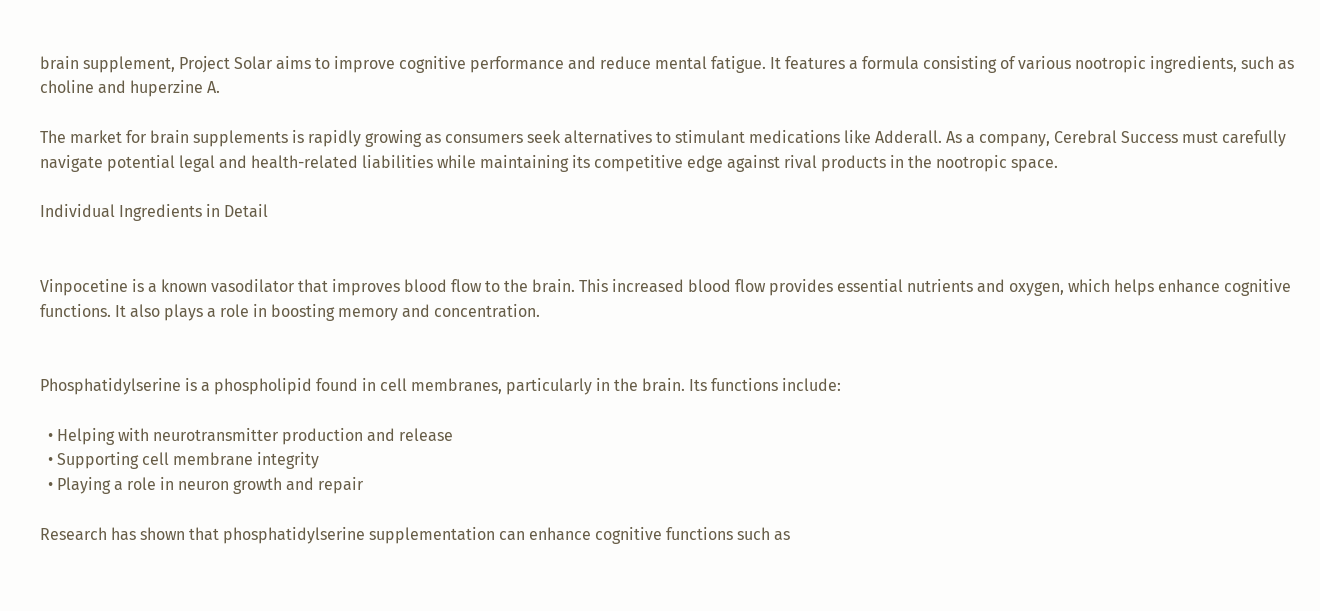brain supplement, Project Solar aims to improve cognitive performance and reduce mental fatigue. It features a formula consisting of various nootropic ingredients, such as choline and huperzine A.

The market for brain supplements is rapidly growing as consumers seek alternatives to stimulant medications like Adderall. As a company, Cerebral Success must carefully navigate potential legal and health-related liabilities while maintaining its competitive edge against rival products in the nootropic space.

Individual Ingredients in Detail


Vinpocetine is a known vasodilator that improves blood flow to the brain. This increased blood flow provides essential nutrients and oxygen, which helps enhance cognitive functions. It also plays a role in boosting memory and concentration.


Phosphatidylserine is a phospholipid found in cell membranes, particularly in the brain. Its functions include:

  • Helping with neurotransmitter production and release
  • Supporting cell membrane integrity
  • Playing a role in neuron growth and repair

Research has shown that phosphatidylserine supplementation can enhance cognitive functions such as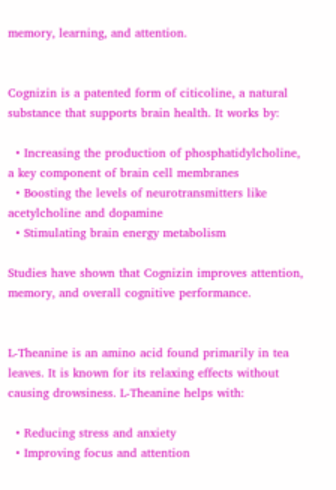memory, learning, and attention.


Cognizin is a patented form of citicoline, a natural substance that supports brain health. It works by:

  • Increasing the production of phosphatidylcholine, a key component of brain cell membranes
  • Boosting the levels of neurotransmitters like acetylcholine and dopamine
  • Stimulating brain energy metabolism

Studies have shown that Cognizin improves attention, memory, and overall cognitive performance.


L-Theanine is an amino acid found primarily in tea leaves. It is known for its relaxing effects without causing drowsiness. L-Theanine helps with:

  • Reducing stress and anxiety
  • Improving focus and attention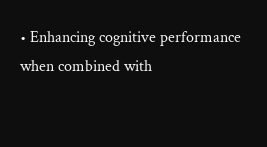• Enhancing cognitive performance when combined with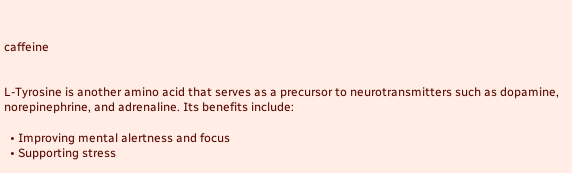caffeine


L-Tyrosine is another amino acid that serves as a precursor to neurotransmitters such as dopamine, norepinephrine, and adrenaline. Its benefits include:

  • Improving mental alertness and focus
  • Supporting stress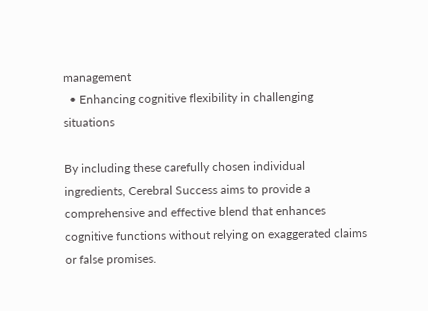management
  • Enhancing cognitive flexibility in challenging situations

By including these carefully chosen individual ingredients, Cerebral Success aims to provide a comprehensive and effective blend that enhances cognitive functions without relying on exaggerated claims or false promises.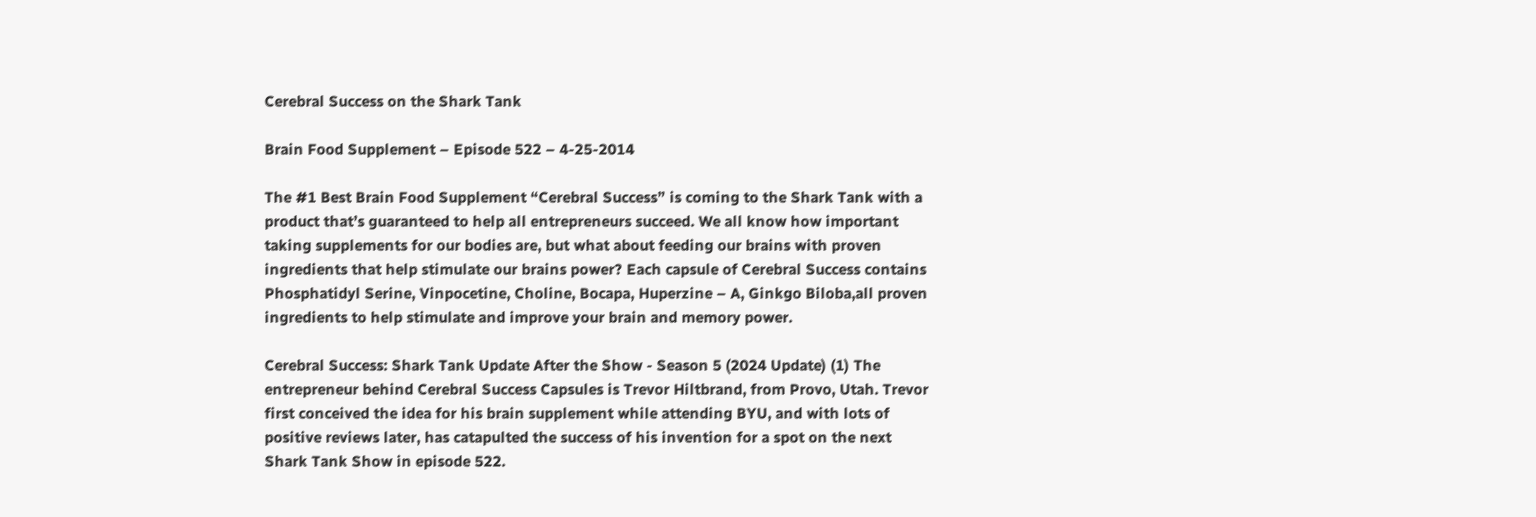Cerebral Success on the Shark Tank

Brain Food Supplement – Episode 522 – 4-25-2014

The #1 Best Brain Food Supplement “Cerebral Success” is coming to the Shark Tank with a product that’s guaranteed to help all entrepreneurs succeed. We all know how important taking supplements for our bodies are, but what about feeding our brains with proven ingredients that help stimulate our brains power? Each capsule of Cerebral Success contains Phosphatidyl Serine, Vinpocetine, Choline, Bocapa, Huperzine – A, Ginkgo Biloba,all proven ingredients to help stimulate and improve your brain and memory power.

Cerebral Success: Shark Tank Update After the Show - Season 5 (2024 Update) (1) The entrepreneur behind Cerebral Success Capsules is Trevor Hiltbrand, from Provo, Utah. Trevor first conceived the idea for his brain supplement while attending BYU, and with lots of positive reviews later, has catapulted the success of his invention for a spot on the next Shark Tank Show in episode 522.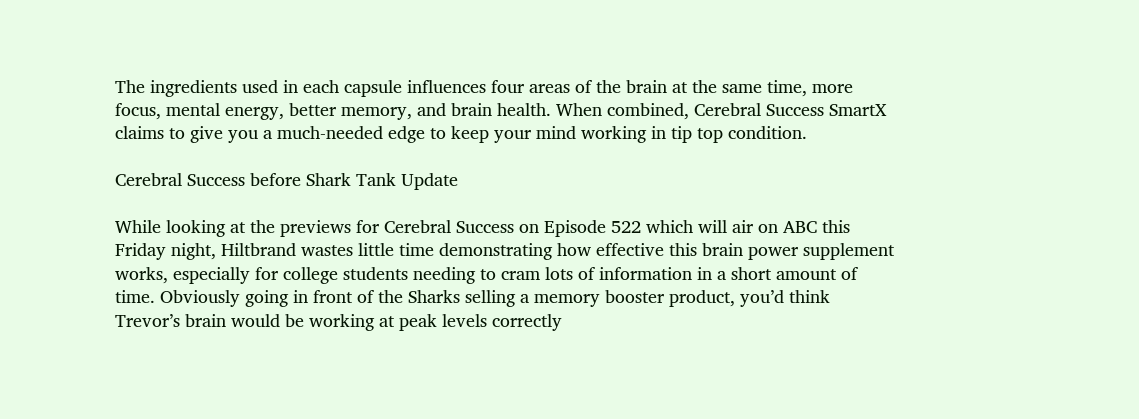The ingredients used in each capsule influences four areas of the brain at the same time, more focus, mental energy, better memory, and brain health. When combined, Cerebral Success SmartX claims to give you a much-needed edge to keep your mind working in tip top condition.

Cerebral Success before Shark Tank Update

While looking at the previews for Cerebral Success on Episode 522 which will air on ABC this Friday night, Hiltbrand wastes little time demonstrating how effective this brain power supplement works, especially for college students needing to cram lots of information in a short amount of time. Obviously going in front of the Sharks selling a memory booster product, you’d think Trevor’s brain would be working at peak levels correctly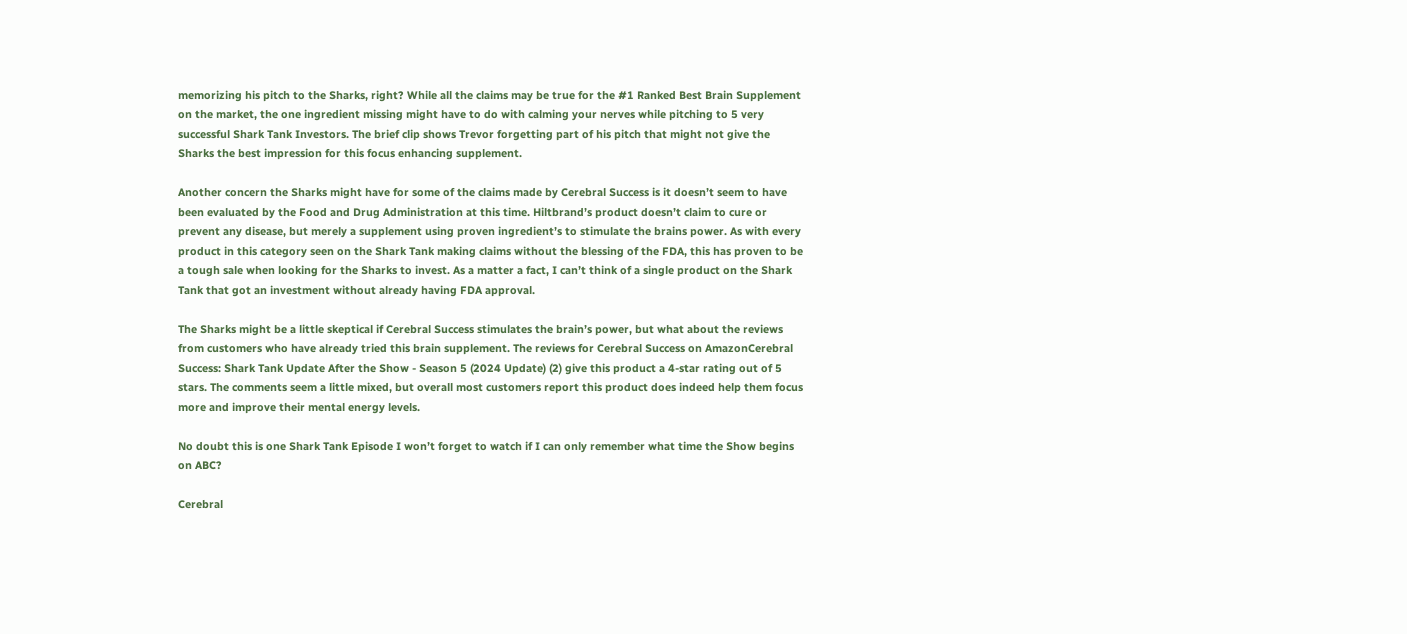memorizing his pitch to the Sharks, right? While all the claims may be true for the #1 Ranked Best Brain Supplement on the market, the one ingredient missing might have to do with calming your nerves while pitching to 5 very successful Shark Tank Investors. The brief clip shows Trevor forgetting part of his pitch that might not give the Sharks the best impression for this focus enhancing supplement.

Another concern the Sharks might have for some of the claims made by Cerebral Success is it doesn’t seem to have been evaluated by the Food and Drug Administration at this time. Hiltbrand’s product doesn’t claim to cure or prevent any disease, but merely a supplement using proven ingredient’s to stimulate the brains power. As with every product in this category seen on the Shark Tank making claims without the blessing of the FDA, this has proven to be a tough sale when looking for the Sharks to invest. As a matter a fact, I can’t think of a single product on the Shark Tank that got an investment without already having FDA approval.

The Sharks might be a little skeptical if Cerebral Success stimulates the brain’s power, but what about the reviews from customers who have already tried this brain supplement. The reviews for Cerebral Success on AmazonCerebral Success: Shark Tank Update After the Show - Season 5 (2024 Update) (2) give this product a 4-star rating out of 5 stars. The comments seem a little mixed, but overall most customers report this product does indeed help them focus more and improve their mental energy levels.

No doubt this is one Shark Tank Episode I won’t forget to watch if I can only remember what time the Show begins on ABC?

Cerebral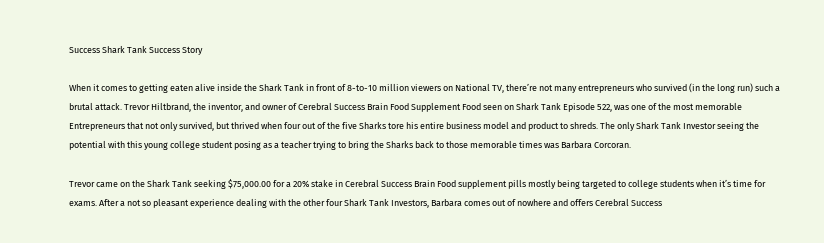Success Shark Tank Success Story

When it comes to getting eaten alive inside the Shark Tank in front of 8-to-10 million viewers on National TV, there’re not many entrepreneurs who survived (in the long run) such a brutal attack. Trevor Hiltbrand, the inventor, and owner of Cerebral Success Brain Food Supplement Food seen on Shark Tank Episode 522, was one of the most memorable Entrepreneurs that not only survived, but thrived when four out of the five Sharks tore his entire business model and product to shreds. The only Shark Tank Investor seeing the potential with this young college student posing as a teacher trying to bring the Sharks back to those memorable times was Barbara Corcoran.

Trevor came on the Shark Tank seeking $75,000.00 for a 20% stake in Cerebral Success Brain Food supplement pills mostly being targeted to college students when it’s time for exams. After a not so pleasant experience dealing with the other four Shark Tank Investors, Barbara comes out of nowhere and offers Cerebral Success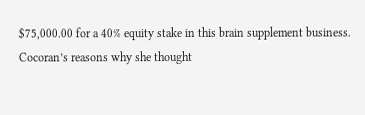$75,000.00 for a 40% equity stake in this brain supplement business.
Cocoran’s reasons why she thought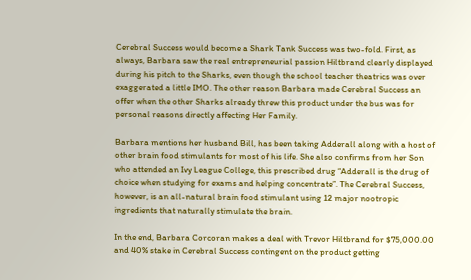Cerebral Success would become a Shark Tank Success was two-fold. First, as always, Barbara saw the real entrepreneurial passion Hiltbrand clearly displayed during his pitch to the Sharks, even though the school teacher theatrics was over exaggerated a little IMO. The other reason Barbara made Cerebral Success an offer when the other Sharks already threw this product under the bus was for personal reasons directly affecting Her Family.

Barbara mentions her husband Bill, has been taking Adderall along with a host of other brain food stimulants for most of his life. She also confirms from her Son who attended an Ivy League College, this prescribed drug “Adderall is the drug of choice when studying for exams and helping concentrate”. The Cerebral Success, however, is an all-natural brain food stimulant using 12 major nootropic ingredients that naturally stimulate the brain.

In the end, Barbara Corcoran makes a deal with Trevor Hiltbrand for $75,000.00 and 40% stake in Cerebral Success contingent on the product getting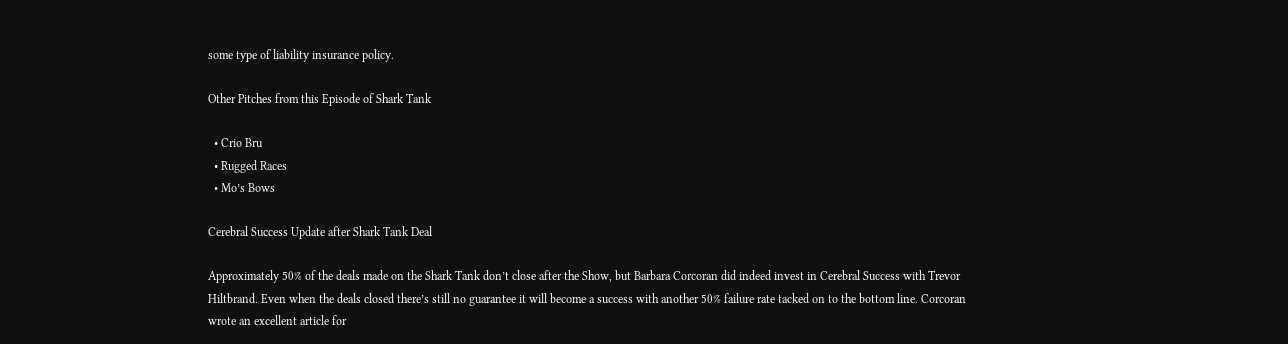some type of liability insurance policy.

Other Pitches from this Episode of Shark Tank

  • Crio Bru
  • Rugged Races
  • Mo’s Bows

Cerebral Success Update after Shark Tank Deal

Approximately 50% of the deals made on the Shark Tank don’t close after the Show, but Barbara Corcoran did indeed invest in Cerebral Success with Trevor Hiltbrand. Even when the deals closed there’s still no guarantee it will become a success with another 50% failure rate tacked on to the bottom line. Corcoran wrote an excellent article for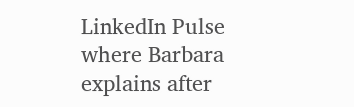LinkedIn Pulse where Barbara explains after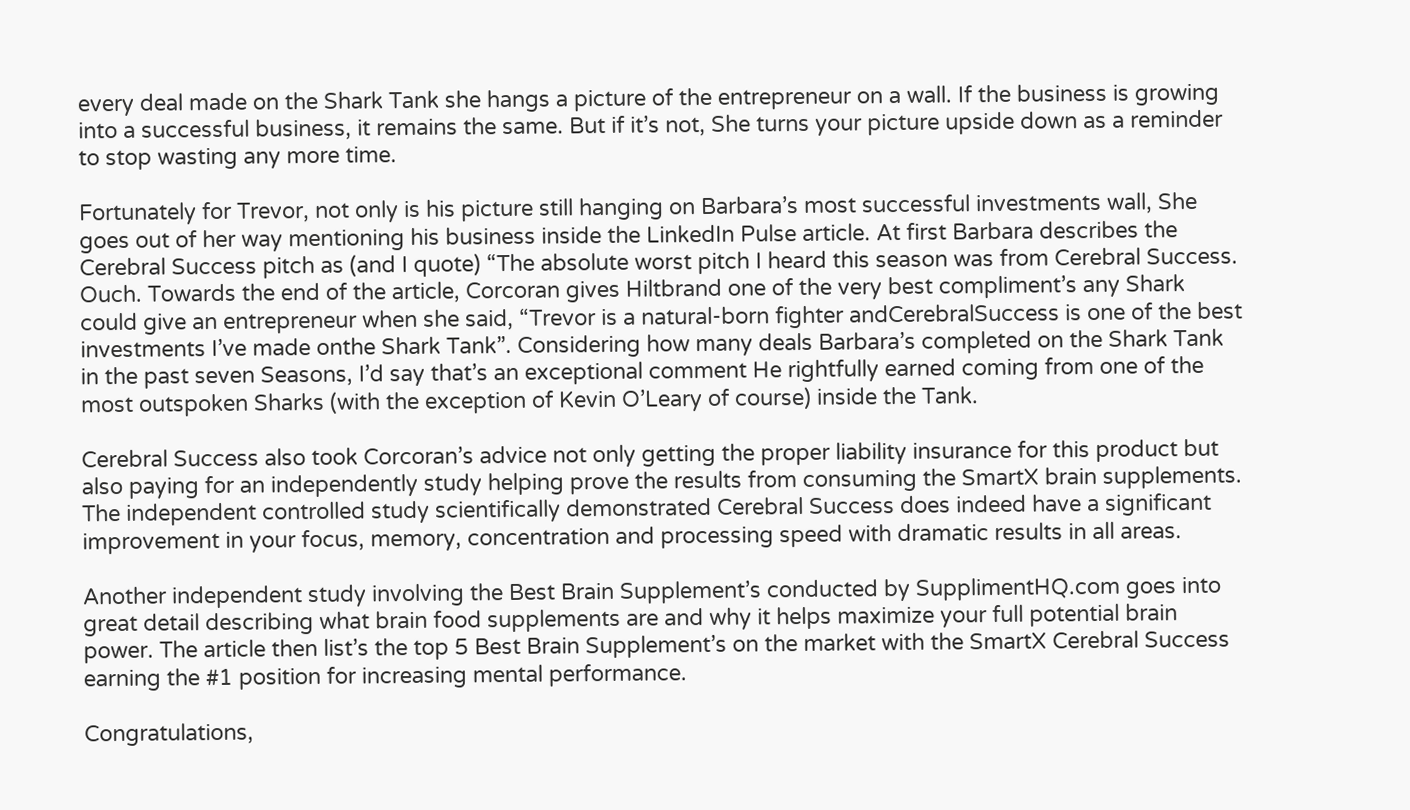every deal made on the Shark Tank she hangs a picture of the entrepreneur on a wall. If the business is growing into a successful business, it remains the same. But if it’s not, She turns your picture upside down as a reminder to stop wasting any more time.

Fortunately for Trevor, not only is his picture still hanging on Barbara’s most successful investments wall, She goes out of her way mentioning his business inside the LinkedIn Pulse article. At first Barbara describes the Cerebral Success pitch as (and I quote) “The absolute worst pitch I heard this season was from Cerebral Success. Ouch. Towards the end of the article, Corcoran gives Hiltbrand one of the very best compliment’s any Shark could give an entrepreneur when she said, “Trevor is a natural-born fighter andCerebralSuccess is one of the best investments I’ve made onthe Shark Tank”. Considering how many deals Barbara’s completed on the Shark Tank in the past seven Seasons, I’d say that’s an exceptional comment He rightfully earned coming from one of the most outspoken Sharks (with the exception of Kevin O’Leary of course) inside the Tank.

Cerebral Success also took Corcoran’s advice not only getting the proper liability insurance for this product but also paying for an independently study helping prove the results from consuming the SmartX brain supplements. The independent controlled study scientifically demonstrated Cerebral Success does indeed have a significant improvement in your focus, memory, concentration and processing speed with dramatic results in all areas.

Another independent study involving the Best Brain Supplement’s conducted by SupplimentHQ.com goes into great detail describing what brain food supplements are and why it helps maximize your full potential brain power. The article then list’s the top 5 Best Brain Supplement’s on the market with the SmartX Cerebral Success earning the #1 position for increasing mental performance.

Congratulations,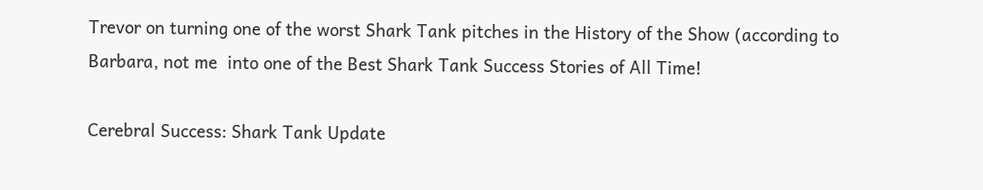Trevor on turning one of the worst Shark Tank pitches in the History of the Show (according to Barbara, not me  into one of the Best Shark Tank Success Stories of All Time!

Cerebral Success: Shark Tank Update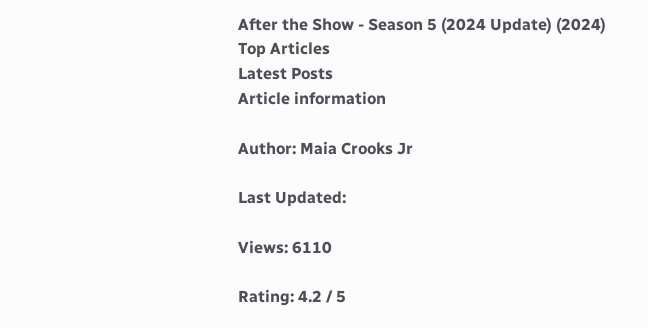After the Show - Season 5 (2024 Update) (2024)
Top Articles
Latest Posts
Article information

Author: Maia Crooks Jr

Last Updated:

Views: 6110

Rating: 4.2 / 5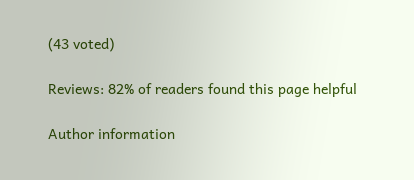(43 voted)

Reviews: 82% of readers found this page helpful

Author information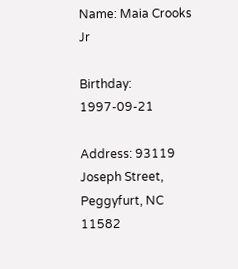Name: Maia Crooks Jr

Birthday: 1997-09-21

Address: 93119 Joseph Street, Peggyfurt, NC 11582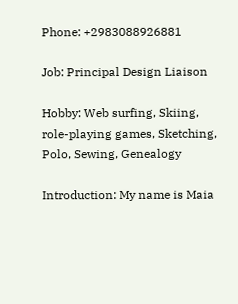Phone: +2983088926881

Job: Principal Design Liaison

Hobby: Web surfing, Skiing, role-playing games, Sketching, Polo, Sewing, Genealogy

Introduction: My name is Maia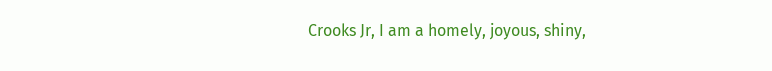Crooks Jr, I am a homely, joyous, shiny,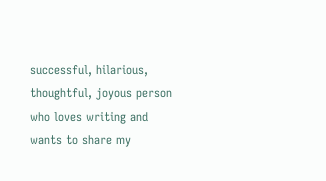successful, hilarious, thoughtful, joyous person who loves writing and wants to share my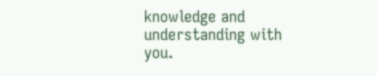knowledge and understanding with you.